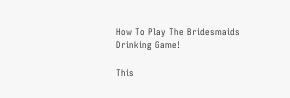How To Play The Bridesmaids Drinking Game!

This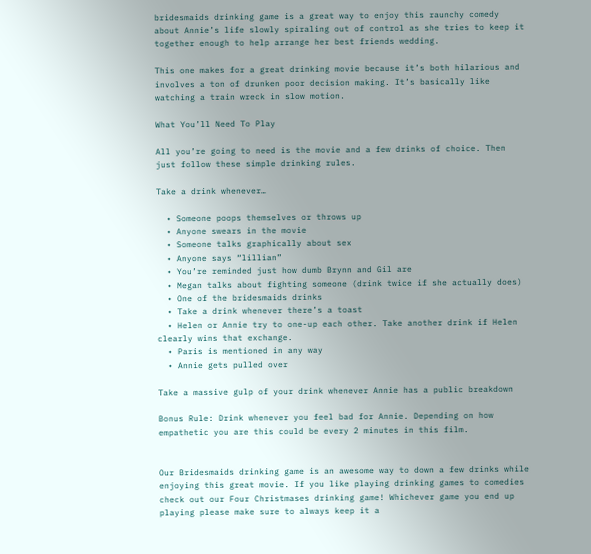bridesmaids drinking game is a great way to enjoy this raunchy comedy about Annie’s life slowly spiraling out of control as she tries to keep it together enough to help arrange her best friends wedding.

This one makes for a great drinking movie because it’s both hilarious and involves a ton of drunken poor decision making. It’s basically like watching a train wreck in slow motion.

What You’ll Need To Play

All you’re going to need is the movie and a few drinks of choice. Then just follow these simple drinking rules.

Take a drink whenever…

  • Someone poops themselves or throws up
  • Anyone swears in the movie
  • Someone talks graphically about sex
  • Anyone says “lillian”
  • You’re reminded just how dumb Brynn and Gil are
  • Megan talks about fighting someone (drink twice if she actually does)
  • One of the bridesmaids drinks
  • Take a drink whenever there’s a toast
  • Helen or Annie try to one-up each other. Take another drink if Helen clearly wins that exchange.
  • Paris is mentioned in any way
  • Annie gets pulled over

Take a massive gulp of your drink whenever Annie has a public breakdown

Bonus Rule: Drink whenever you feel bad for Annie. Depending on how empathetic you are this could be every 2 minutes in this film.


Our Bridesmaids drinking game is an awesome way to down a few drinks while enjoying this great movie. If you like playing drinking games to comedies check out our Four Christmases drinking game! Whichever game you end up playing please make sure to always keep it a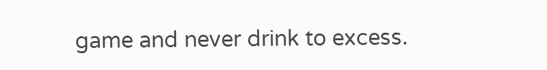game and never drink to excess.